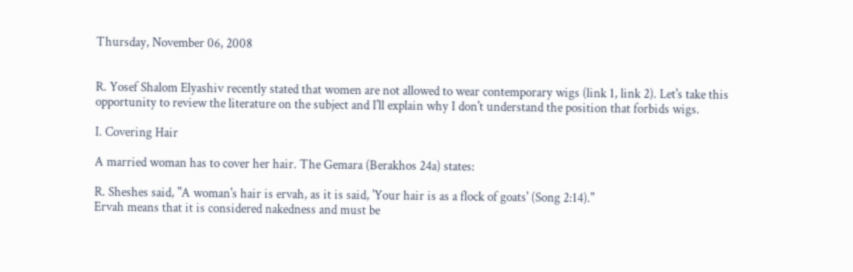Thursday, November 06, 2008


R. Yosef Shalom Elyashiv recently stated that women are not allowed to wear contemporary wigs (link 1, link 2). Let's take this opportunity to review the literature on the subject and I'll explain why I don't understand the position that forbids wigs.

I. Covering Hair

A married woman has to cover her hair. The Gemara (Berakhos 24a) states:

R. Sheshes said, "A woman's hair is ervah, as it is said, 'Your hair is as a flock of goats' (Song 2:14)."
Ervah means that it is considered nakedness and must be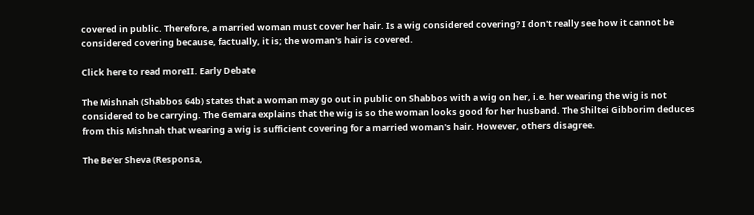covered in public. Therefore, a married woman must cover her hair. Is a wig considered covering? I don't really see how it cannot be considered covering because, factually, it is; the woman's hair is covered.

Click here to read moreII. Early Debate

The Mishnah (Shabbos 64b) states that a woman may go out in public on Shabbos with a wig on her, i.e. her wearing the wig is not considered to be carrying. The Gemara explains that the wig is so the woman looks good for her husband. The Shiltei Gibborim deduces from this Mishnah that wearing a wig is sufficient covering for a married woman's hair. However, others disagree.

The Be'er Sheva (Responsa,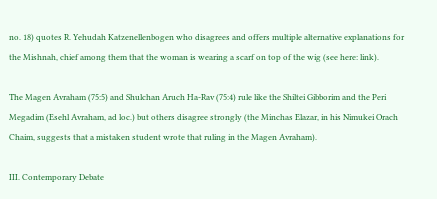no. 18) quotes R. Yehudah Katzenellenbogen who disagrees and offers multiple alternative explanations for the Mishnah, chief among them that the woman is wearing a scarf on top of the wig (see here: link).

The Magen Avraham (75:5) and Shulchan Aruch Ha-Rav (75:4) rule like the Shiltei Gibborim and the Peri Megadim (Esehl Avraham, ad loc.) but others disagree strongly (the Minchas Elazar, in his Nimukei Orach Chaim, suggests that a mistaken student wrote that ruling in the Magen Avraham).

III. Contemporary Debate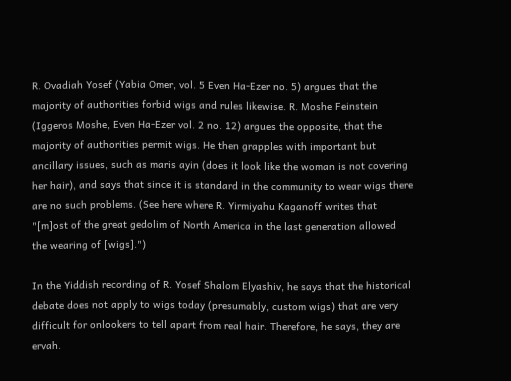R. Ovadiah Yosef (Yabia Omer, vol. 5 Even Ha-Ezer no. 5) argues that the majority of authorities forbid wigs and rules likewise. R. Moshe Feinstein (Iggeros Moshe, Even Ha-Ezer vol. 2 no. 12) argues the opposite, that the majority of authorities permit wigs. He then grapples with important but ancillary issues, such as maris ayin (does it look like the woman is not covering her hair), and says that since it is standard in the community to wear wigs there are no such problems. (See here where R. Yirmiyahu Kaganoff writes that "[m]ost of the great gedolim of North America in the last generation allowed the wearing of [wigs].")

In the Yiddish recording of R. Yosef Shalom Elyashiv, he says that the historical debate does not apply to wigs today (presumably, custom wigs) that are very difficult for onlookers to tell apart from real hair. Therefore, he says, they are ervah.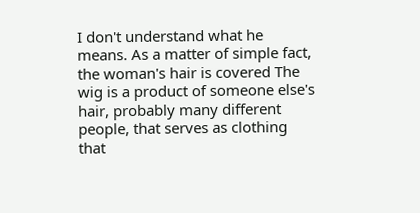I don't understand what he means. As a matter of simple fact, the woman's hair is covered The wig is a product of someone else's hair, probably many different people, that serves as clothing that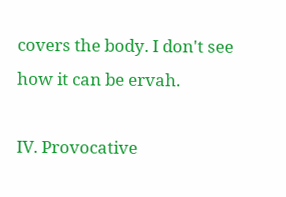covers the body. I don't see how it can be ervah.

IV. Provocative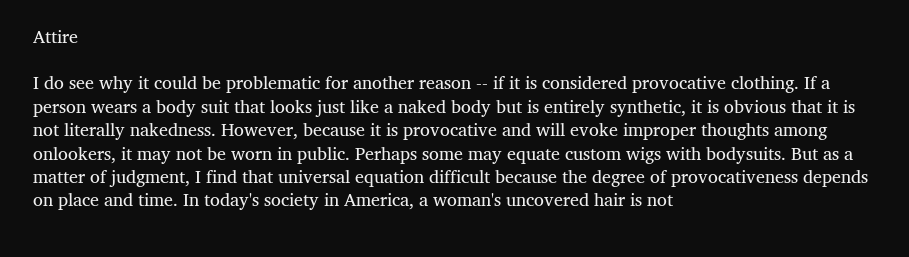Attire

I do see why it could be problematic for another reason -- if it is considered provocative clothing. If a person wears a body suit that looks just like a naked body but is entirely synthetic, it is obvious that it is not literally nakedness. However, because it is provocative and will evoke improper thoughts among onlookers, it may not be worn in public. Perhaps some may equate custom wigs with bodysuits. But as a matter of judgment, I find that universal equation difficult because the degree of provocativeness depends on place and time. In today's society in America, a woman's uncovered hair is not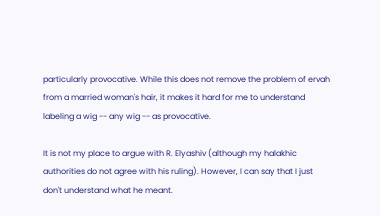particularly provocative. While this does not remove the problem of ervah from a married woman's hair, it makes it hard for me to understand labeling a wig -- any wig -- as provocative.

It is not my place to argue with R. Elyashiv (although my halakhic authorities do not agree with his ruling). However, I can say that I just don't understand what he meant.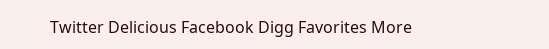Twitter Delicious Facebook Digg Favorites More